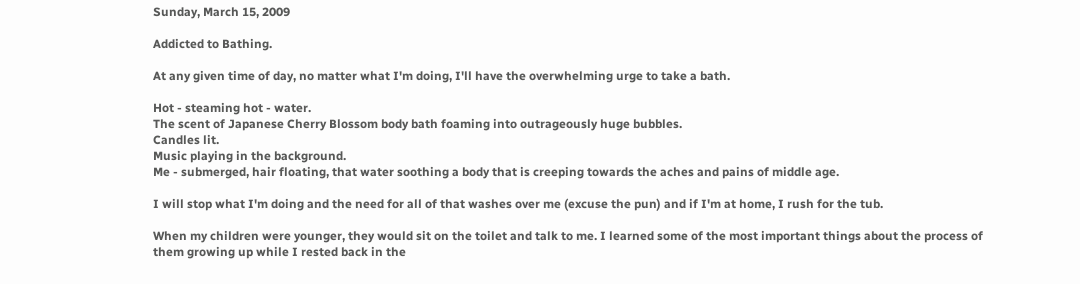Sunday, March 15, 2009

Addicted to Bathing.

At any given time of day, no matter what I'm doing, I'll have the overwhelming urge to take a bath.

Hot - steaming hot - water.
The scent of Japanese Cherry Blossom body bath foaming into outrageously huge bubbles.
Candles lit.
Music playing in the background.
Me - submerged, hair floating, that water soothing a body that is creeping towards the aches and pains of middle age.

I will stop what I'm doing and the need for all of that washes over me (excuse the pun) and if I'm at home, I rush for the tub.

When my children were younger, they would sit on the toilet and talk to me. I learned some of the most important things about the process of them growing up while I rested back in the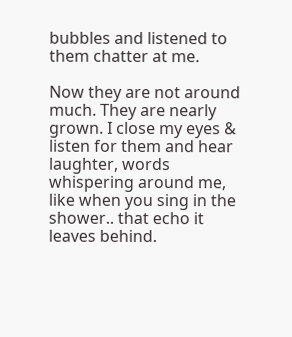bubbles and listened to them chatter at me.

Now they are not around much. They are nearly grown. I close my eyes & listen for them and hear laughter, words whispering around me, like when you sing in the shower.. that echo it leaves behind.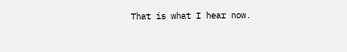That is what I hear now.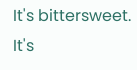It's bittersweet. It's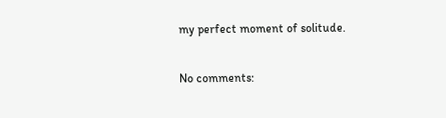my perfect moment of solitude.

No comments: